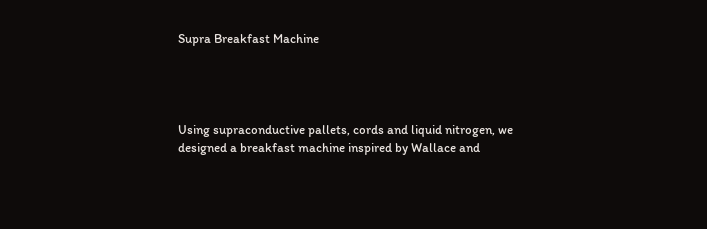Supra Breakfast Machine




Using supraconductive pallets, cords and liquid nitrogen, we designed a breakfast machine inspired by Wallace and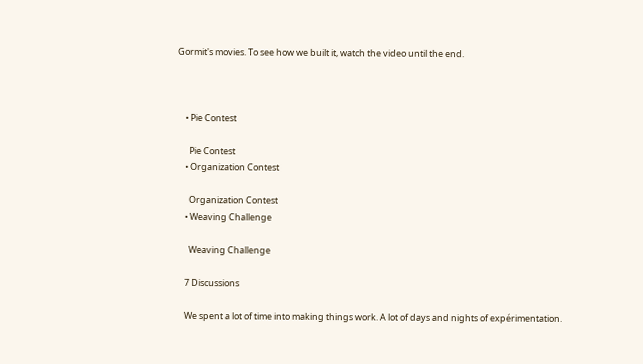Gormit's movies. To see how we built it, watch the video until the end.



    • Pie Contest

      Pie Contest
    • Organization Contest

      Organization Contest
    • Weaving Challenge

      Weaving Challenge

    7 Discussions

    We spent a lot of time into making things work. A lot of days and nights of expérimentation.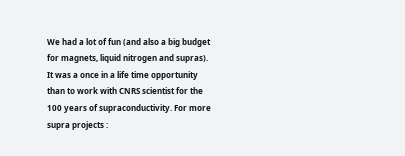We had a lot of fun (and also a big budget for magnets, liquid nitrogen and supras). It was a once in a life time opportunity than to work with CNRS scientist for the 100 years of supraconductivity. For more supra projects :